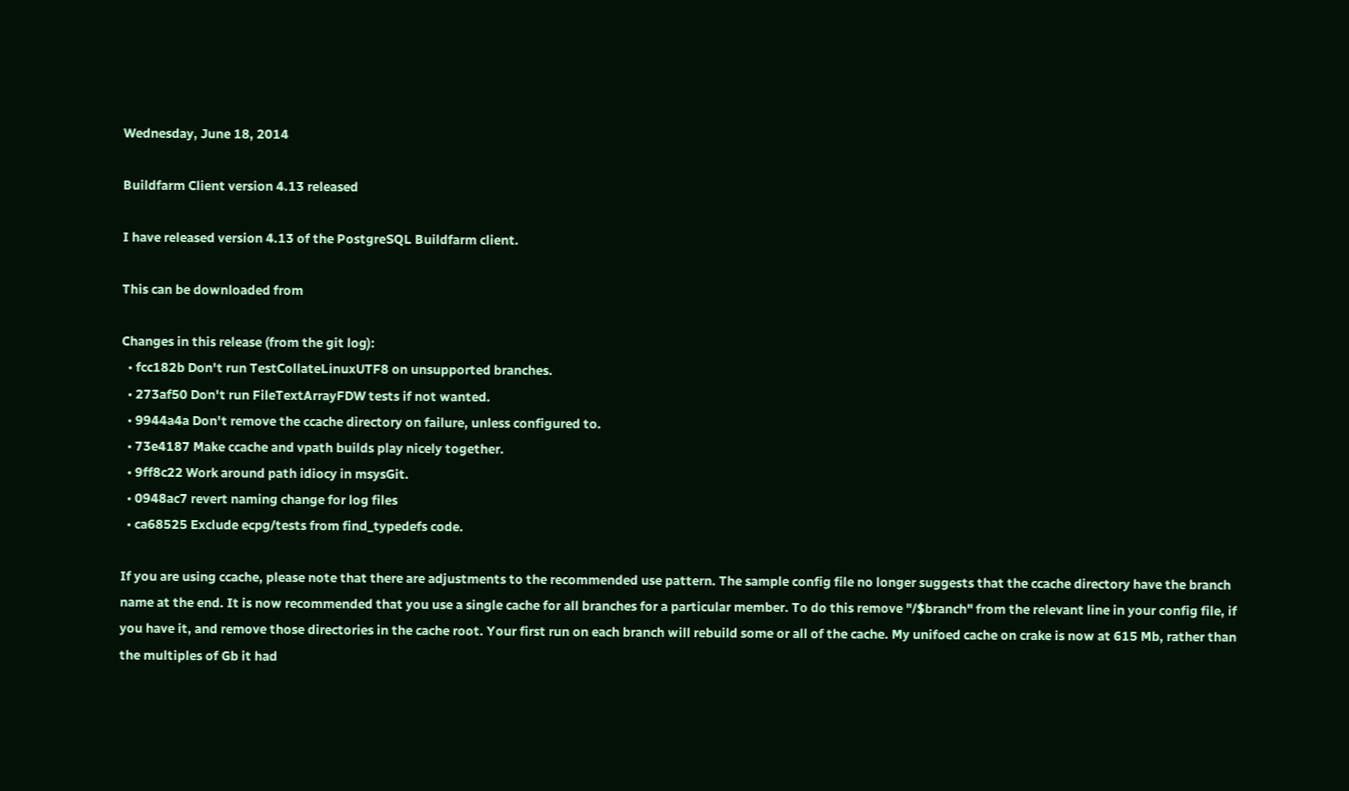Wednesday, June 18, 2014

Buildfarm Client version 4.13 released

I have released version 4.13 of the PostgreSQL Buildfarm client.

This can be downloaded from

Changes in this release (from the git log):
  • fcc182b Don't run TestCollateLinuxUTF8 on unsupported branches.
  • 273af50 Don't run FileTextArrayFDW tests if not wanted.
  • 9944a4a Don't remove the ccache directory on failure, unless configured to.
  • 73e4187 Make ccache and vpath builds play nicely together.
  • 9ff8c22 Work around path idiocy in msysGit.
  • 0948ac7 revert naming change for log files
  • ca68525 Exclude ecpg/tests from find_typedefs code.

If you are using ccache, please note that there are adjustments to the recommended use pattern. The sample config file no longer suggests that the ccache directory have the branch name at the end. It is now recommended that you use a single cache for all branches for a particular member. To do this remove "/$branch" from the relevant line in your config file, if you have it, and remove those directories in the cache root. Your first run on each branch will rebuild some or all of the cache. My unifoed cache on crake is now at 615 Mb, rather than the multiples of Gb it had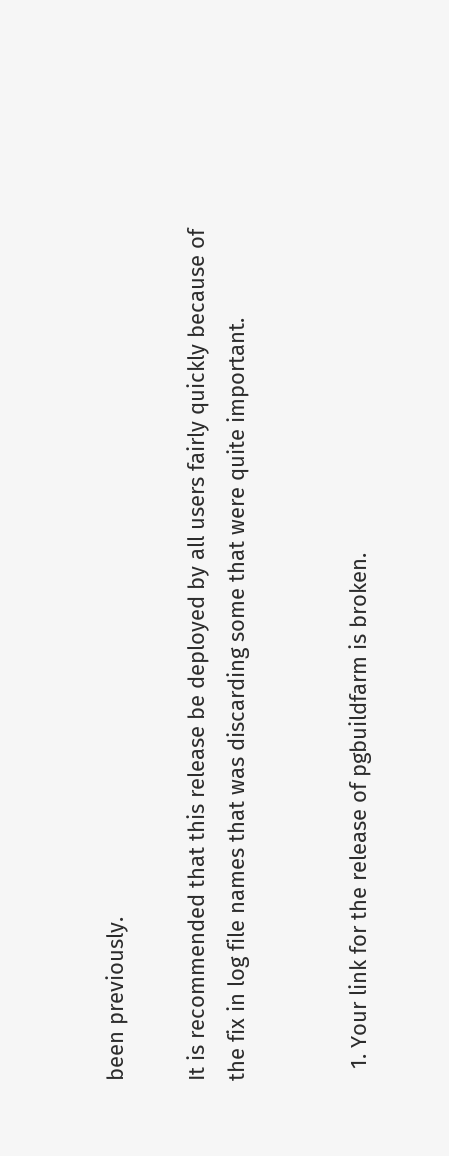been previously.

It is recommended that this release be deployed by all users fairly quickly because of the fix in log file names that was discarding some that were quite important.


  1. Your link for the release of pgbuildfarm is broken.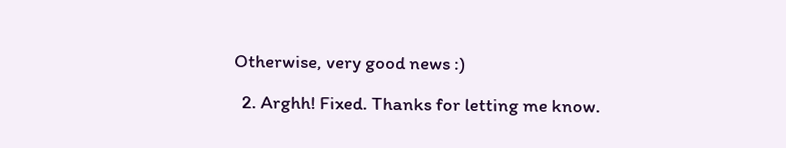Otherwise, very good news :)

  2. Arghh! Fixed. Thanks for letting me know.